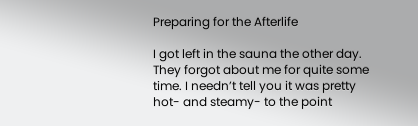Preparing for the Afterlife

I got left in the sauna the other day. They forgot about me for quite some time. I needn’t tell you it was pretty hot- and steamy- to the point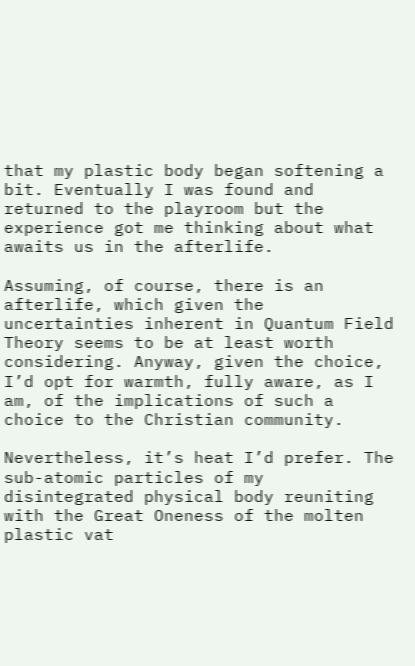that my plastic body began softening a bit. Eventually I was found and returned to the playroom but the experience got me thinking about what awaits us in the afterlife.

Assuming, of course, there is an afterlife, which given the uncertainties inherent in Quantum Field Theory seems to be at least worth considering. Anyway, given the choice, I’d opt for warmth, fully aware, as I am, of the implications of such a choice to the Christian community.

Nevertheless, it’s heat I’d prefer. The sub-atomic particles of my disintegrated physical body reuniting with the Great Oneness of the molten plastic vat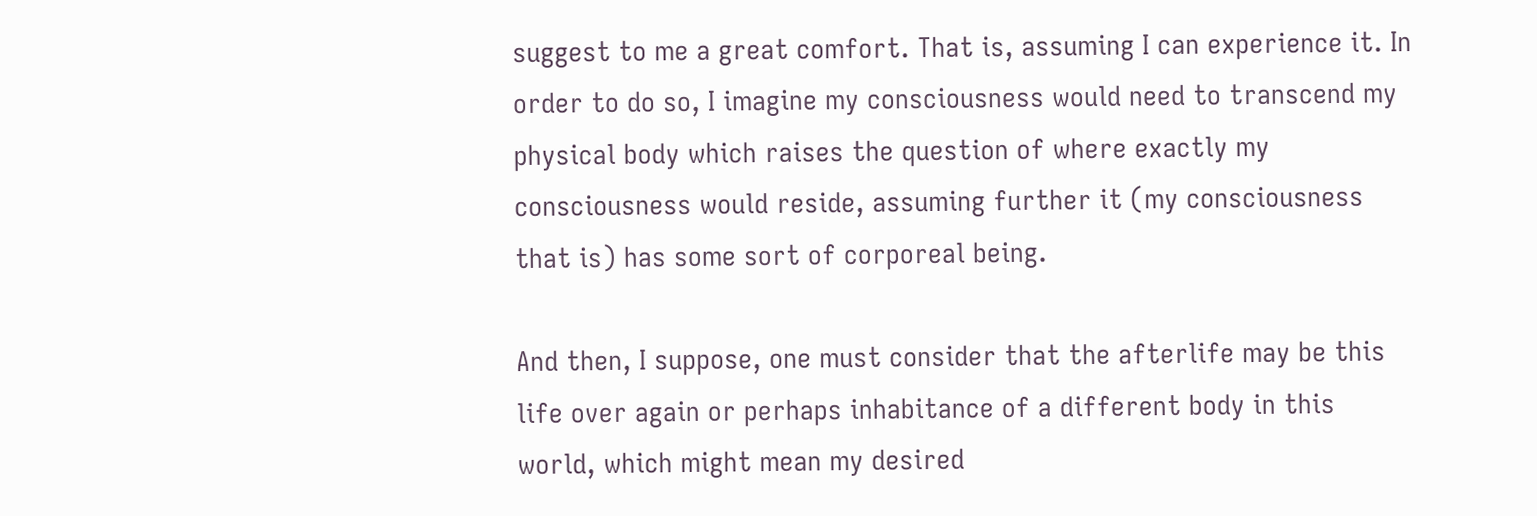suggest to me a great comfort. That is, assuming I can experience it. In order to do so, I imagine my consciousness would need to transcend my physical body which raises the question of where exactly my consciousness would reside, assuming further it (my consciousness that is) has some sort of corporeal being.

And then, I suppose, one must consider that the afterlife may be this life over again or perhaps inhabitance of a different body in this world, which might mean my desired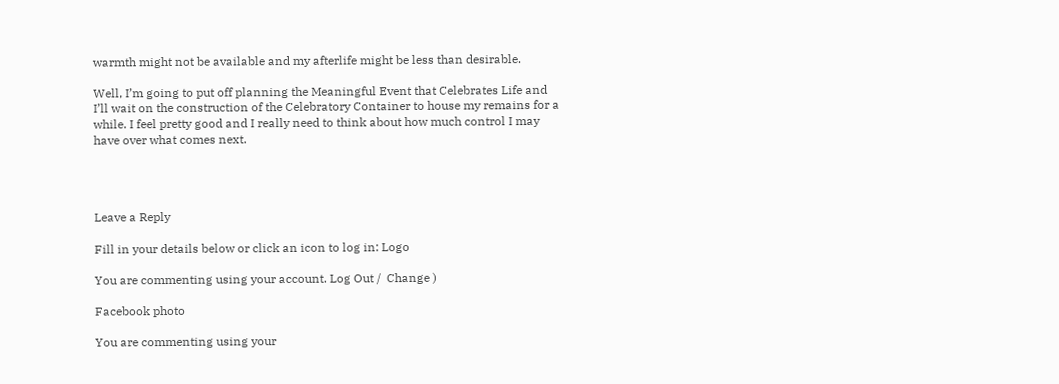warmth might not be available and my afterlife might be less than desirable.

Well, I’m going to put off planning the Meaningful Event that Celebrates Life and I’ll wait on the construction of the Celebratory Container to house my remains for a while. I feel pretty good and I really need to think about how much control I may have over what comes next.




Leave a Reply

Fill in your details below or click an icon to log in: Logo

You are commenting using your account. Log Out /  Change )

Facebook photo

You are commenting using your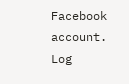Facebook account. Log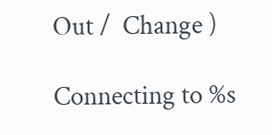Out /  Change )

Connecting to %s